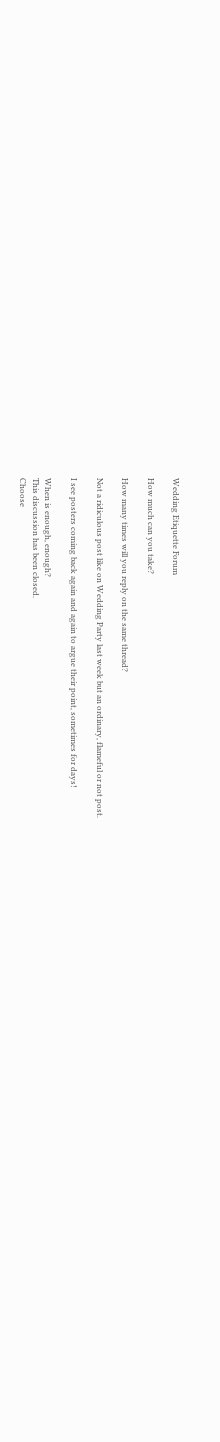Wedding Etiquette Forum

How much can you take?

How many times will you reply on the same thread?

Not a ridiculous post like on Wedding Party last week but an ordinary, flameful or not post.

I see posters coming back again and again to argue their point, sometimes for days!

When is enough, enough?
This discussion has been closed.
Choose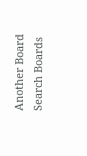Another Board
Search Boards